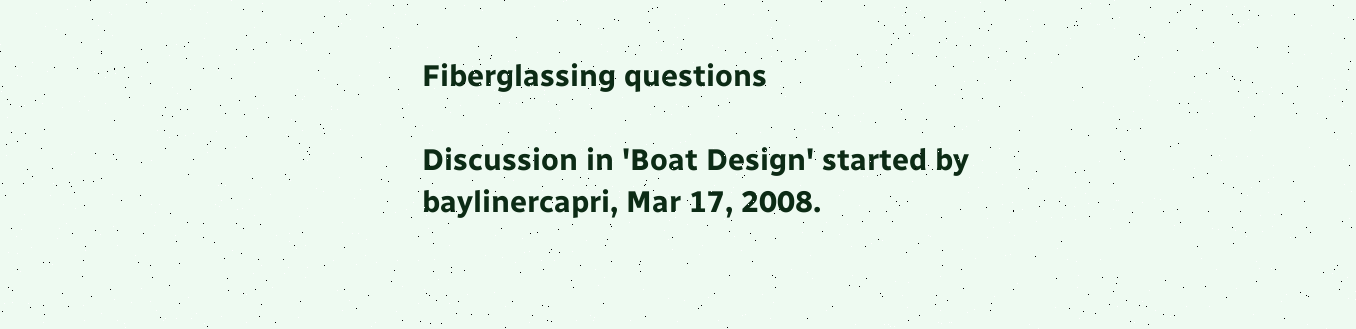Fiberglassing questions

Discussion in 'Boat Design' started by baylinercapri, Mar 17, 2008.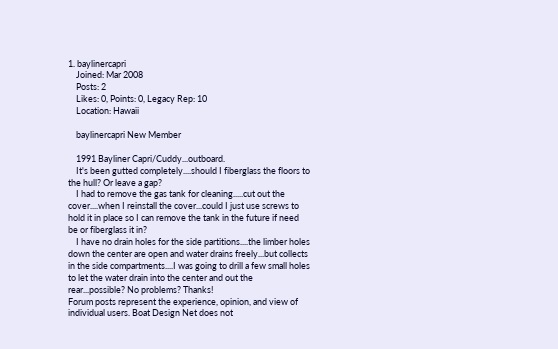1. baylinercapri
    Joined: Mar 2008
    Posts: 2
    Likes: 0, Points: 0, Legacy Rep: 10
    Location: Hawaii

    baylinercapri New Member

    1991 Bayliner Capri/Cuddy...outboard.
    It's been gutted completely....should I fiberglass the floors to the hull? Or leave a gap?
    I had to remove the gas tank for cleaning.....cut out the cover....when I reinstall the cover...could I just use screws to hold it in place so I can remove the tank in the future if need be or fiberglass it in?
    I have no drain holes for the side partitions....the limber holes down the center are open and water drains freely...but collects in the side compartments....I was going to drill a few small holes to let the water drain into the center and out the rear...possible? No problems? Thanks!
Forum posts represent the experience, opinion, and view of individual users. Boat Design Net does not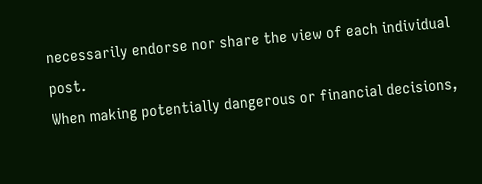necessarily endorse nor share the view of each individual post.
When making potentially dangerous or financial decisions,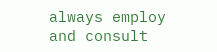always employ and consult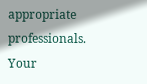appropriate professionals. Your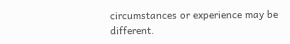circumstances or experience may be different.